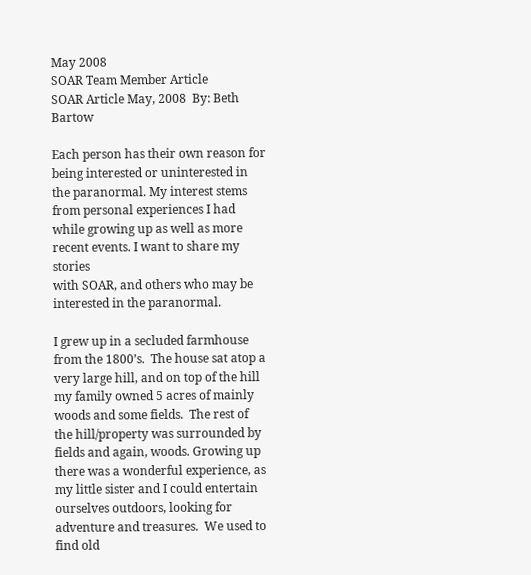May 2008
SOAR Team Member Article
SOAR Article May, 2008  By: Beth Bartow

Each person has their own reason for being interested or uninterested in the paranormal. My interest stems
from personal experiences I had while growing up as well as more recent events. I want to share my stories
with SOAR, and others who may be interested in the paranormal.

I grew up in a secluded farmhouse from the 1800’s.  The house sat atop a very large hill, and on top of the hill
my family owned 5 acres of mainly woods and some fields.  The rest of the hill/property was surrounded by
fields and again, woods. Growing up there was a wonderful experience, as my little sister and I could entertain
ourselves outdoors, looking for adventure and treasures.  We used to find old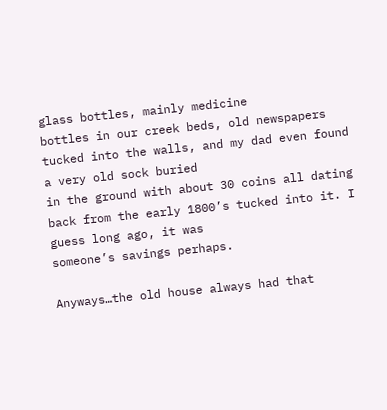glass bottles, mainly medicine
bottles in our creek beds, old newspapers tucked into the walls, and my dad even found a very old sock buried
in the ground with about 30 coins all dating back from the early 1800’s tucked into it. I guess long ago, it was
someone’s savings perhaps.

Anyways…the old house always had that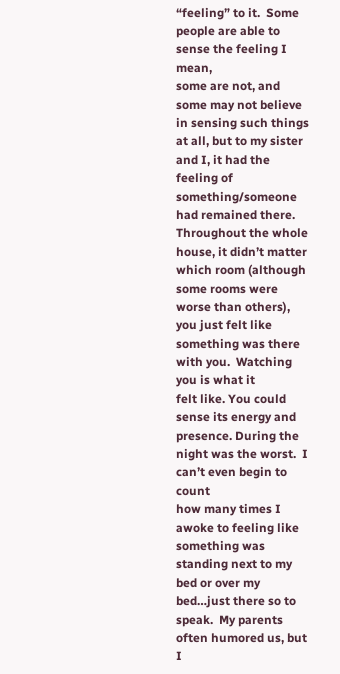“feeling” to it.  Some people are able to sense the feeling I mean,
some are not, and some may not believe in sensing such things at all, but to my sister and I, it had the feeling of
something/someone had remained there. Throughout the whole house, it didn’t matter which room (although
some rooms were worse than others), you just felt like something was there with you.  Watching you is what it
felt like. You could sense its energy and presence. During the night was the worst.  I can’t even begin to count
how many times I awoke to feeling like something was standing next to my bed or over my bed…just there so to
speak.  My parents often humored us, but I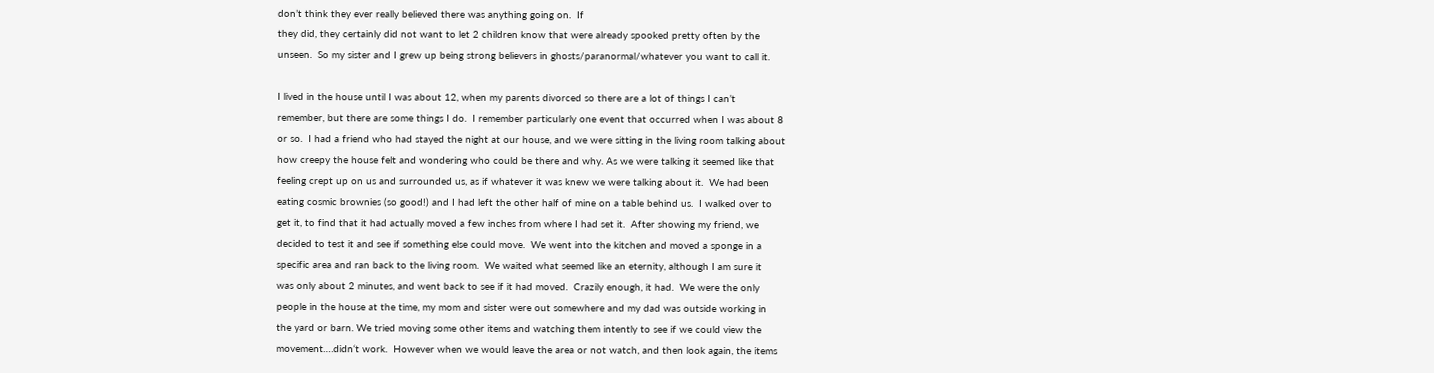don’t think they ever really believed there was anything going on.  If
they did, they certainly did not want to let 2 children know that were already spooked pretty often by the
unseen.  So my sister and I grew up being strong believers in ghosts/paranormal/whatever you want to call it.

I lived in the house until I was about 12, when my parents divorced so there are a lot of things I can’t
remember, but there are some things I do.  I remember particularly one event that occurred when I was about 8
or so.  I had a friend who had stayed the night at our house, and we were sitting in the living room talking about
how creepy the house felt and wondering who could be there and why. As we were talking it seemed like that
feeling crept up on us and surrounded us, as if whatever it was knew we were talking about it.  We had been
eating cosmic brownies (so good!) and I had left the other half of mine on a table behind us.  I walked over to
get it, to find that it had actually moved a few inches from where I had set it.  After showing my friend, we
decided to test it and see if something else could move.  We went into the kitchen and moved a sponge in a
specific area and ran back to the living room.  We waited what seemed like an eternity, although I am sure it
was only about 2 minutes, and went back to see if it had moved.  Crazily enough, it had.  We were the only
people in the house at the time, my mom and sister were out somewhere and my dad was outside working in
the yard or barn. We tried moving some other items and watching them intently to see if we could view the
movement….didn‘t work.  However when we would leave the area or not watch, and then look again, the items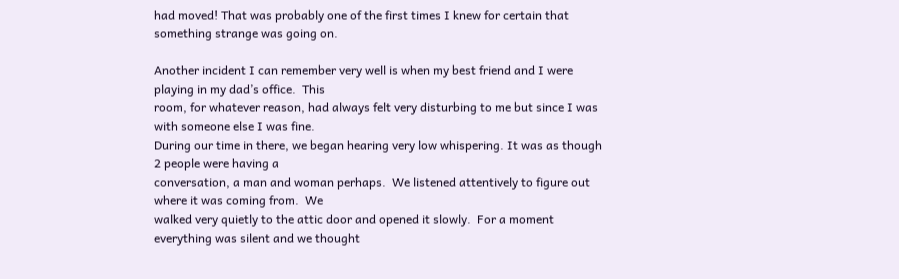had moved! That was probably one of the first times I knew for certain that something strange was going on.

Another incident I can remember very well is when my best friend and I were playing in my dad’s office.  This
room, for whatever reason, had always felt very disturbing to me but since I was with someone else I was fine.
During our time in there, we began hearing very low whispering. It was as though 2 people were having a
conversation, a man and woman perhaps.  We listened attentively to figure out where it was coming from.  We
walked very quietly to the attic door and opened it slowly.  For a moment everything was silent and we thought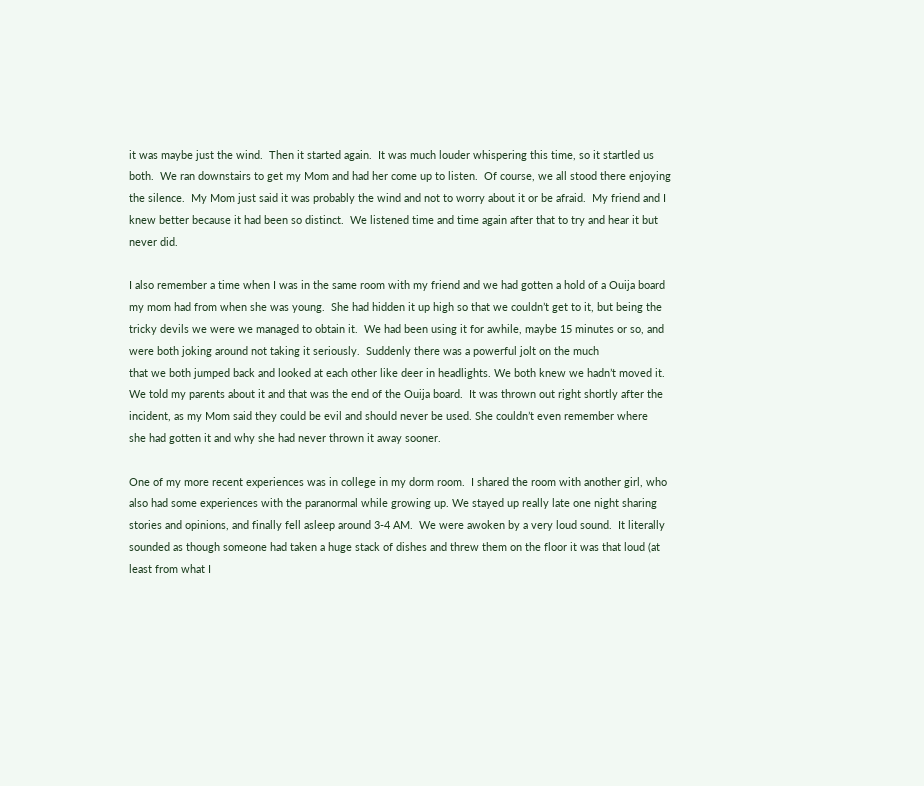it was maybe just the wind.  Then it started again.  It was much louder whispering this time, so it startled us
both.  We ran downstairs to get my Mom and had her come up to listen.  Of course, we all stood there enjoying
the silence.  My Mom just said it was probably the wind and not to worry about it or be afraid.  My friend and I
knew better because it had been so distinct.  We listened time and time again after that to try and hear it but
never did.

I also remember a time when I was in the same room with my friend and we had gotten a hold of a Ouija board
my mom had from when she was young.  She had hidden it up high so that we couldn’t get to it, but being the
tricky devils we were we managed to obtain it.  We had been using it for awhile, maybe 15 minutes or so, and
were both joking around not taking it seriously.  Suddenly there was a powerful jolt on the much
that we both jumped back and looked at each other like deer in headlights. We both knew we hadn’t moved it.
We told my parents about it and that was the end of the Ouija board.  It was thrown out right shortly after the
incident, as my Mom said they could be evil and should never be used. She couldn’t even remember where
she had gotten it and why she had never thrown it away sooner.

One of my more recent experiences was in college in my dorm room.  I shared the room with another girl, who
also had some experiences with the paranormal while growing up. We stayed up really late one night sharing
stories and opinions, and finally fell asleep around 3-4 AM.  We were awoken by a very loud sound.  It literally
sounded as though someone had taken a huge stack of dishes and threw them on the floor it was that loud (at
least from what I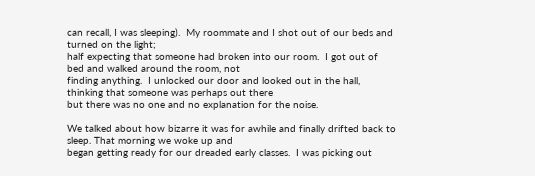can recall, I was sleeping).  My roommate and I shot out of our beds and turned on the light;
half expecting that someone had broken into our room.  I got out of bed and walked around the room, not
finding anything.  I unlocked our door and looked out in the hall, thinking that someone was perhaps out there
but there was no one and no explanation for the noise.

We talked about how bizarre it was for awhile and finally drifted back to sleep. That morning we woke up and
began getting ready for our dreaded early classes.  I was picking out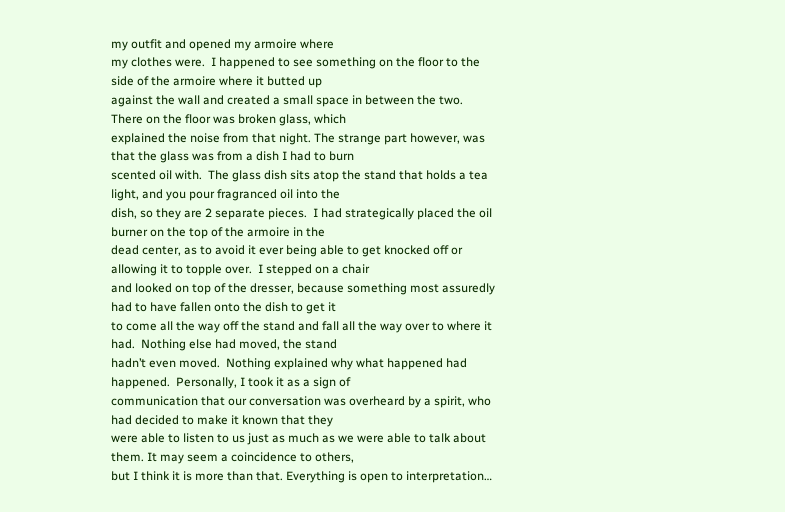my outfit and opened my armoire where
my clothes were.  I happened to see something on the floor to the side of the armoire where it butted up
against the wall and created a small space in between the two.  There on the floor was broken glass, which
explained the noise from that night. The strange part however, was that the glass was from a dish I had to burn
scented oil with.  The glass dish sits atop the stand that holds a tea light, and you pour fragranced oil into the
dish, so they are 2 separate pieces.  I had strategically placed the oil burner on the top of the armoire in the
dead center, as to avoid it ever being able to get knocked off or allowing it to topple over.  I stepped on a chair
and looked on top of the dresser, because something most assuredly had to have fallen onto the dish to get it
to come all the way off the stand and fall all the way over to where it had.  Nothing else had moved, the stand
hadn’t even moved.  Nothing explained why what happened had happened.  Personally, I took it as a sign of
communication that our conversation was overheard by a spirit, who had decided to make it known that they
were able to listen to us just as much as we were able to talk about them. It may seem a coincidence to others,
but I think it is more than that. Everything is open to interpretation…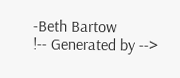-Beth Bartow
!-- Generated by -->